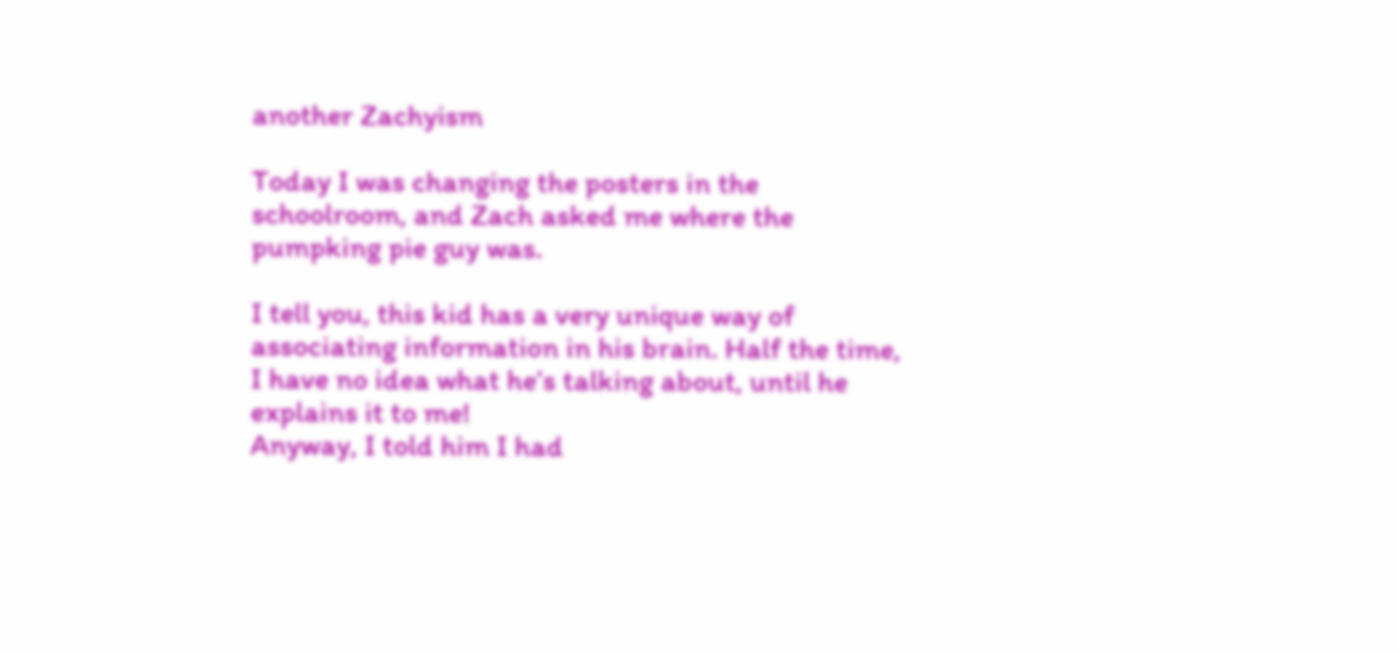another Zachyism

Today I was changing the posters in the schoolroom, and Zach asked me where the pumpking pie guy was.

I tell you, this kid has a very unique way of associating information in his brain. Half the time, I have no idea what he’s talking about, until he explains it to me!
Anyway, I told him I had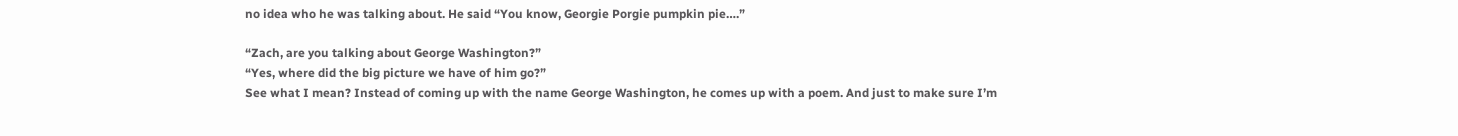no idea who he was talking about. He said “You know, Georgie Porgie pumpkin pie….”

“Zach, are you talking about George Washington?”
“Yes, where did the big picture we have of him go?”
See what I mean? Instead of coming up with the name George Washington, he comes up with a poem. And just to make sure I’m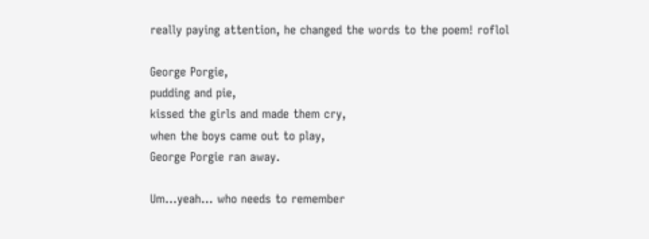really paying attention, he changed the words to the poem! roflol

George Porgie,
pudding and pie,
kissed the girls and made them cry,
when the boys came out to play,
George Porgie ran away.

Um…yeah… who needs to remember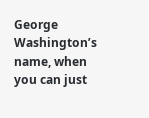George Washington’s name, when you can just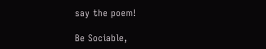say the poem!

Be Sociable,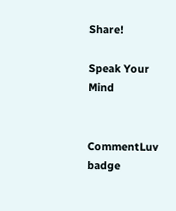Share!

Speak Your Mind


CommentLuv badge